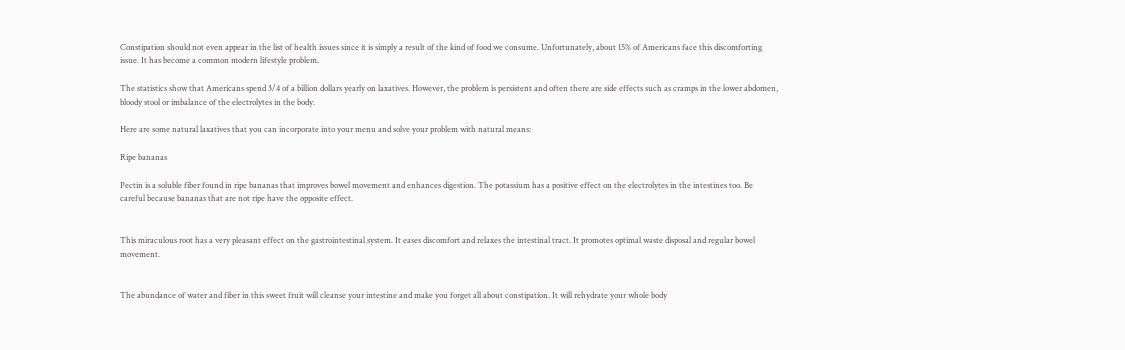Constipation should not even appear in the list of health issues since it is simply a result of the kind of food we consume. Unfortunately, about 15% of Americans face this discomforting issue. It has become a common modern lifestyle problem.

The statistics show that Americans spend 3/4 of a billion dollars yearly on laxatives. However, the problem is persistent and often there are side effects such as cramps in the lower abdomen, bloody stool or imbalance of the electrolytes in the body.

Here are some natural laxatives that you can incorporate into your menu and solve your problem with natural means:

Ripe bananas

Pectin is a soluble fiber found in ripe bananas that improves bowel movement and enhances digestion. The potassium has a positive effect on the electrolytes in the intestines too. Be careful because bananas that are not ripe have the opposite effect.


This miraculous root has a very pleasant effect on the gastrointestinal system. It eases discomfort and relaxes the intestinal tract. It promotes optimal waste disposal and regular bowel movement.


The abundance of water and fiber in this sweet fruit will cleanse your intestine and make you forget all about constipation. It will rehydrate your whole body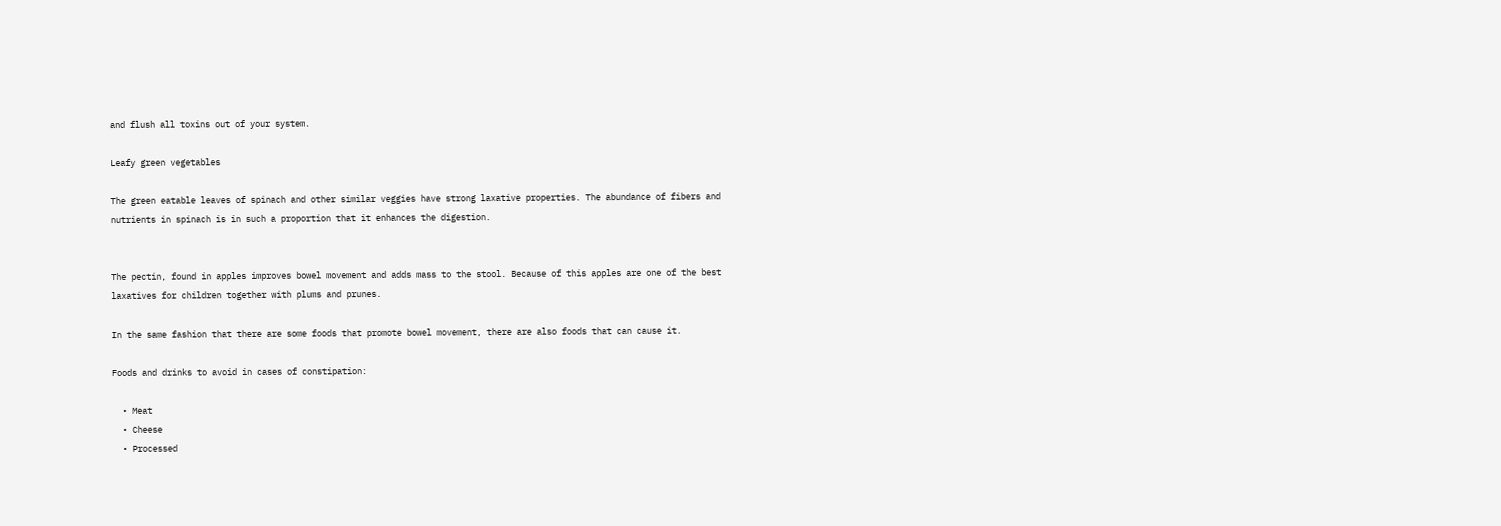and flush all toxins out of your system.

Leafy green vegetables

The green eatable leaves of spinach and other similar veggies have strong laxative properties. The abundance of fibers and nutrients in spinach is in such a proportion that it enhances the digestion.


The pectin, found in apples improves bowel movement and adds mass to the stool. Because of this apples are one of the best laxatives for children together with plums and prunes.

In the same fashion that there are some foods that promote bowel movement, there are also foods that can cause it.

Foods and drinks to avoid in cases of constipation:

  • Meat
  • Cheese
  • Processed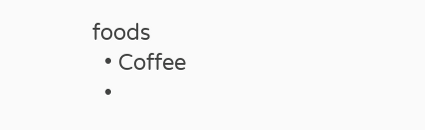foods
  • Coffee
  •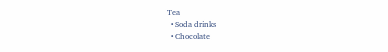Tea
  • Soda drinks
  • Chocolate